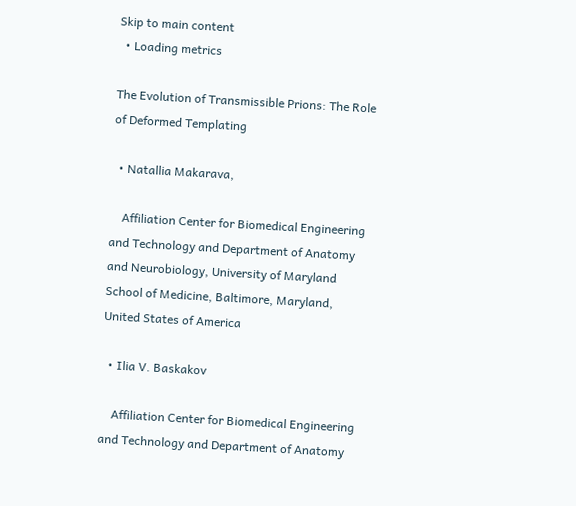Skip to main content
  • Loading metrics

The Evolution of Transmissible Prions: The Role of Deformed Templating

  • Natallia Makarava,

    Affiliation Center for Biomedical Engineering and Technology and Department of Anatomy and Neurobiology, University of Maryland School of Medicine, Baltimore, Maryland, United States of America

  • Ilia V. Baskakov

    Affiliation Center for Biomedical Engineering and Technology and Department of Anatomy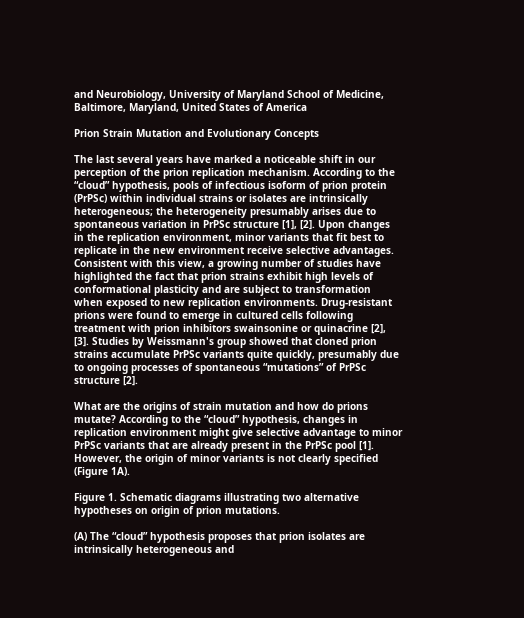and Neurobiology, University of Maryland School of Medicine, Baltimore, Maryland, United States of America

Prion Strain Mutation and Evolutionary Concepts

The last several years have marked a noticeable shift in our perception of the prion replication mechanism. According to the “cloud” hypothesis, pools of infectious isoform of prion protein (PrPSc) within individual strains or isolates are intrinsically heterogeneous; the heterogeneity presumably arises due to spontaneous variation in PrPSc structure [1], [2]. Upon changes in the replication environment, minor variants that fit best to replicate in the new environment receive selective advantages. Consistent with this view, a growing number of studies have highlighted the fact that prion strains exhibit high levels of conformational plasticity and are subject to transformation when exposed to new replication environments. Drug-resistant prions were found to emerge in cultured cells following treatment with prion inhibitors swainsonine or quinacrine [2], [3]. Studies by Weissmann's group showed that cloned prion strains accumulate PrPSc variants quite quickly, presumably due to ongoing processes of spontaneous “mutations” of PrPSc structure [2].

What are the origins of strain mutation and how do prions mutate? According to the “cloud” hypothesis, changes in replication environment might give selective advantage to minor PrPSc variants that are already present in the PrPSc pool [1]. However, the origin of minor variants is not clearly specified (Figure 1A).

Figure 1. Schematic diagrams illustrating two alternative hypotheses on origin of prion mutations.

(A) The “cloud” hypothesis proposes that prion isolates are intrinsically heterogeneous and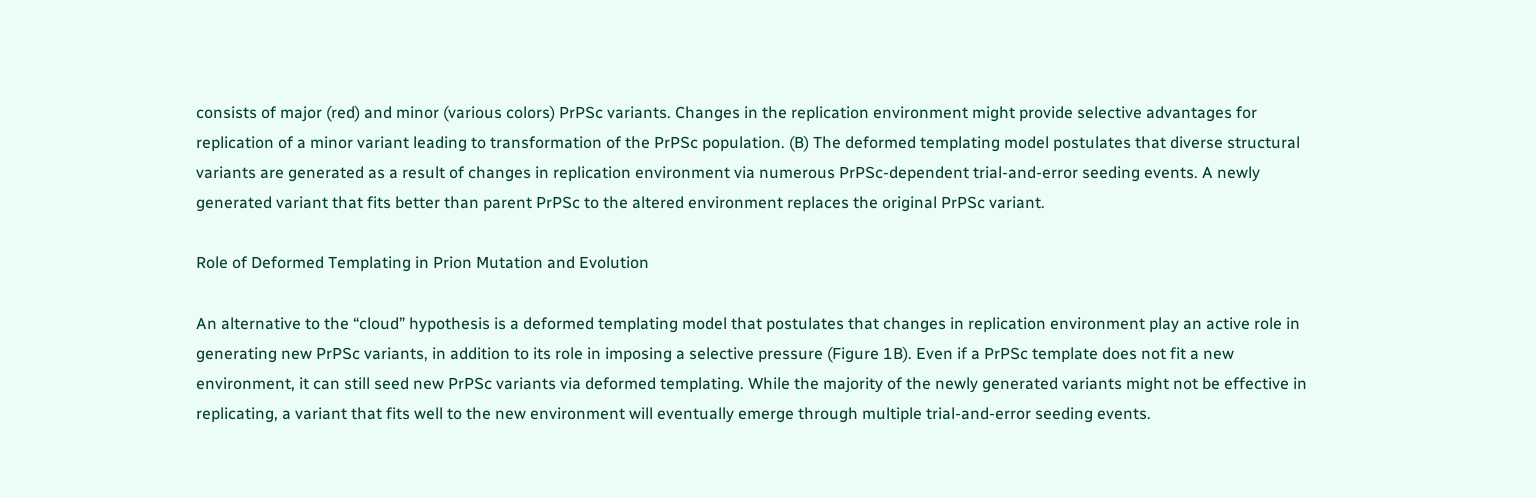consists of major (red) and minor (various colors) PrPSc variants. Changes in the replication environment might provide selective advantages for replication of a minor variant leading to transformation of the PrPSc population. (B) The deformed templating model postulates that diverse structural variants are generated as a result of changes in replication environment via numerous PrPSc-dependent trial-and-error seeding events. A newly generated variant that fits better than parent PrPSc to the altered environment replaces the original PrPSc variant.

Role of Deformed Templating in Prion Mutation and Evolution

An alternative to the “cloud” hypothesis is a deformed templating model that postulates that changes in replication environment play an active role in generating new PrPSc variants, in addition to its role in imposing a selective pressure (Figure 1B). Even if a PrPSc template does not fit a new environment, it can still seed new PrPSc variants via deformed templating. While the majority of the newly generated variants might not be effective in replicating, a variant that fits well to the new environment will eventually emerge through multiple trial-and-error seeding events.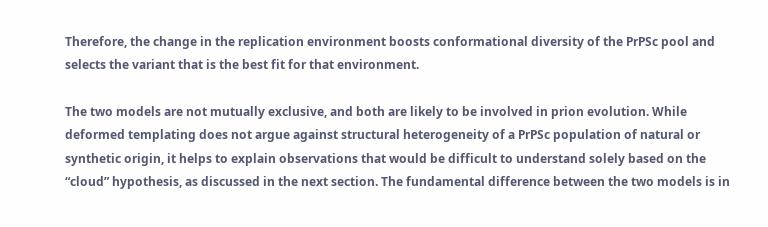Therefore, the change in the replication environment boosts conformational diversity of the PrPSc pool and selects the variant that is the best fit for that environment.

The two models are not mutually exclusive, and both are likely to be involved in prion evolution. While deformed templating does not argue against structural heterogeneity of a PrPSc population of natural or synthetic origin, it helps to explain observations that would be difficult to understand solely based on the “cloud” hypothesis, as discussed in the next section. The fundamental difference between the two models is in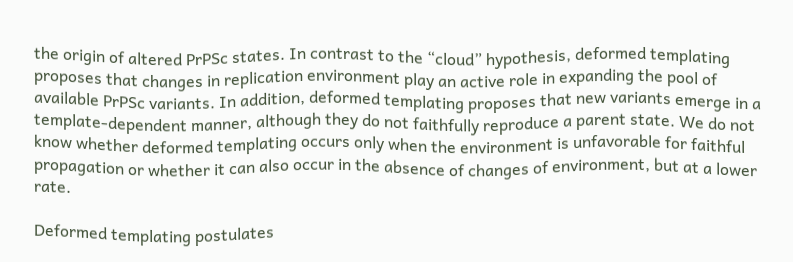the origin of altered PrPSc states. In contrast to the “cloud” hypothesis, deformed templating proposes that changes in replication environment play an active role in expanding the pool of available PrPSc variants. In addition, deformed templating proposes that new variants emerge in a template-dependent manner, although they do not faithfully reproduce a parent state. We do not know whether deformed templating occurs only when the environment is unfavorable for faithful propagation or whether it can also occur in the absence of changes of environment, but at a lower rate.

Deformed templating postulates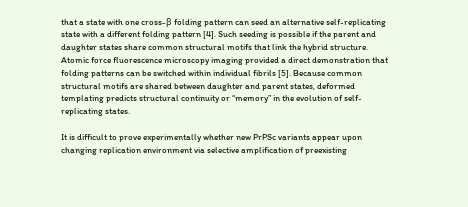that a state with one cross-β folding pattern can seed an alternative self-replicating state with a different folding pattern [4]. Such seeding is possible if the parent and daughter states share common structural motifs that link the hybrid structure. Atomic force fluorescence microscopy imaging provided a direct demonstration that folding patterns can be switched within individual fibrils [5]. Because common structural motifs are shared between daughter and parent states, deformed templating predicts structural continuity or “memory” in the evolution of self-replicating states.

It is difficult to prove experimentally whether new PrPSc variants appear upon changing replication environment via selective amplification of preexisting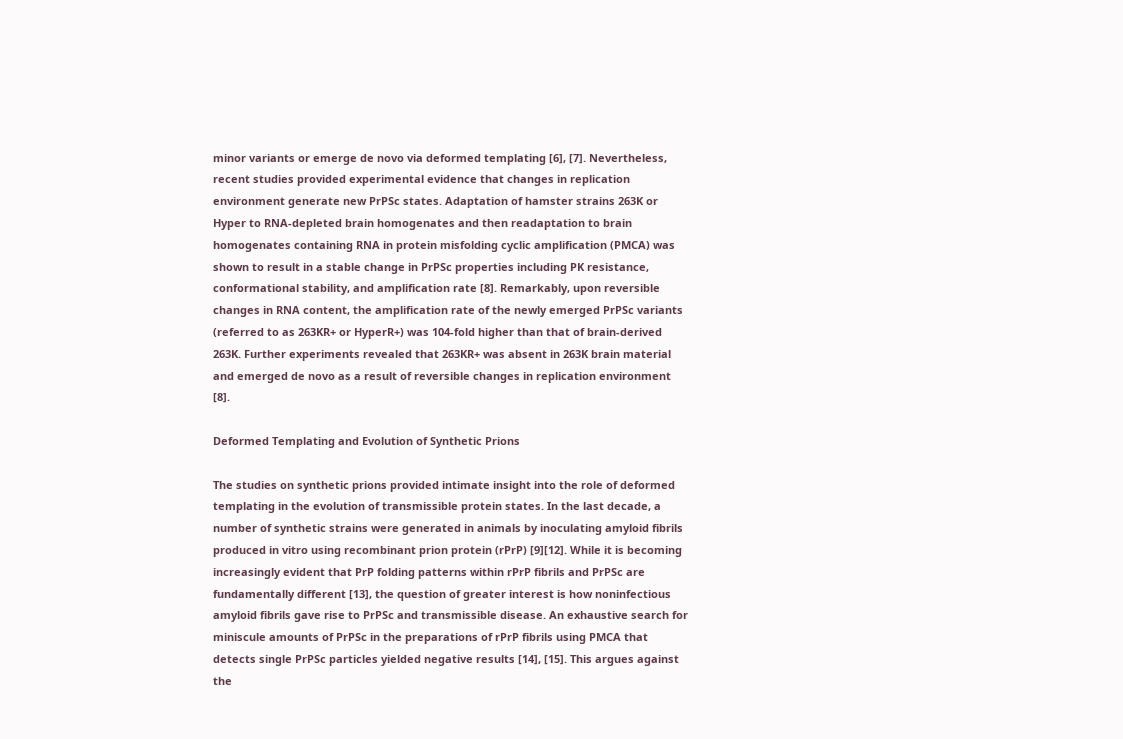minor variants or emerge de novo via deformed templating [6], [7]. Nevertheless, recent studies provided experimental evidence that changes in replication environment generate new PrPSc states. Adaptation of hamster strains 263K or Hyper to RNA-depleted brain homogenates and then readaptation to brain homogenates containing RNA in protein misfolding cyclic amplification (PMCA) was shown to result in a stable change in PrPSc properties including PK resistance, conformational stability, and amplification rate [8]. Remarkably, upon reversible changes in RNA content, the amplification rate of the newly emerged PrPSc variants (referred to as 263KR+ or HyperR+) was 104-fold higher than that of brain-derived 263K. Further experiments revealed that 263KR+ was absent in 263K brain material and emerged de novo as a result of reversible changes in replication environment [8].

Deformed Templating and Evolution of Synthetic Prions

The studies on synthetic prions provided intimate insight into the role of deformed templating in the evolution of transmissible protein states. In the last decade, a number of synthetic strains were generated in animals by inoculating amyloid fibrils produced in vitro using recombinant prion protein (rPrP) [9][12]. While it is becoming increasingly evident that PrP folding patterns within rPrP fibrils and PrPSc are fundamentally different [13], the question of greater interest is how noninfectious amyloid fibrils gave rise to PrPSc and transmissible disease. An exhaustive search for miniscule amounts of PrPSc in the preparations of rPrP fibrils using PMCA that detects single PrPSc particles yielded negative results [14], [15]. This argues against the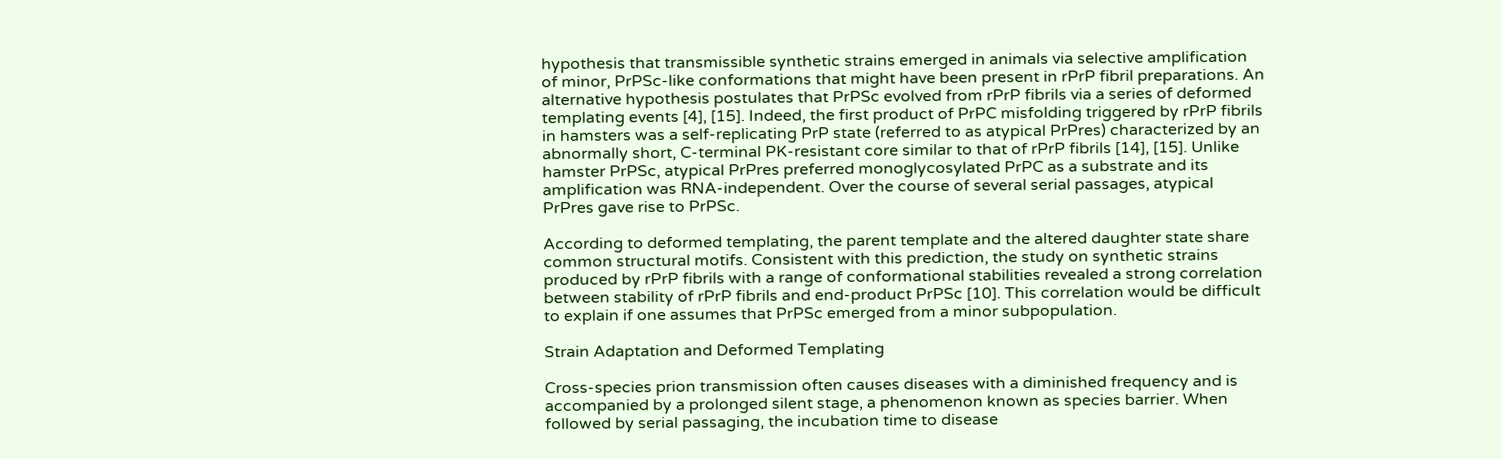hypothesis that transmissible synthetic strains emerged in animals via selective amplification of minor, PrPSc-like conformations that might have been present in rPrP fibril preparations. An alternative hypothesis postulates that PrPSc evolved from rPrP fibrils via a series of deformed templating events [4], [15]. Indeed, the first product of PrPC misfolding triggered by rPrP fibrils in hamsters was a self-replicating PrP state (referred to as atypical PrPres) characterized by an abnormally short, C-terminal PK-resistant core similar to that of rPrP fibrils [14], [15]. Unlike hamster PrPSc, atypical PrPres preferred monoglycosylated PrPC as a substrate and its amplification was RNA-independent. Over the course of several serial passages, atypical PrPres gave rise to PrPSc.

According to deformed templating, the parent template and the altered daughter state share common structural motifs. Consistent with this prediction, the study on synthetic strains produced by rPrP fibrils with a range of conformational stabilities revealed a strong correlation between stability of rPrP fibrils and end-product PrPSc [10]. This correlation would be difficult to explain if one assumes that PrPSc emerged from a minor subpopulation.

Strain Adaptation and Deformed Templating

Cross-species prion transmission often causes diseases with a diminished frequency and is accompanied by a prolonged silent stage, a phenomenon known as species barrier. When followed by serial passaging, the incubation time to disease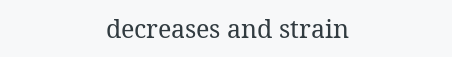decreases and strain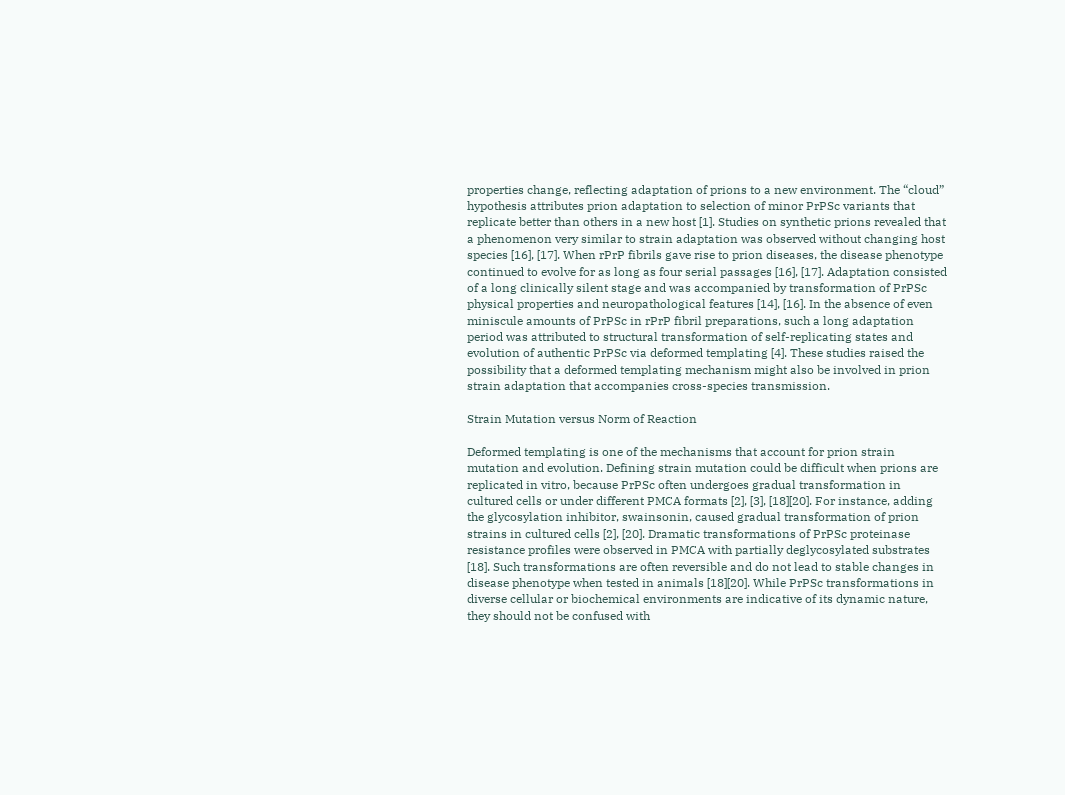properties change, reflecting adaptation of prions to a new environment. The “cloud” hypothesis attributes prion adaptation to selection of minor PrPSc variants that replicate better than others in a new host [1]. Studies on synthetic prions revealed that a phenomenon very similar to strain adaptation was observed without changing host species [16], [17]. When rPrP fibrils gave rise to prion diseases, the disease phenotype continued to evolve for as long as four serial passages [16], [17]. Adaptation consisted of a long clinically silent stage and was accompanied by transformation of PrPSc physical properties and neuropathological features [14], [16]. In the absence of even miniscule amounts of PrPSc in rPrP fibril preparations, such a long adaptation period was attributed to structural transformation of self-replicating states and evolution of authentic PrPSc via deformed templating [4]. These studies raised the possibility that a deformed templating mechanism might also be involved in prion strain adaptation that accompanies cross-species transmission.

Strain Mutation versus Norm of Reaction

Deformed templating is one of the mechanisms that account for prion strain mutation and evolution. Defining strain mutation could be difficult when prions are replicated in vitro, because PrPSc often undergoes gradual transformation in cultured cells or under different PMCA formats [2], [3], [18][20]. For instance, adding the glycosylation inhibitor, swainsonin, caused gradual transformation of prion strains in cultured cells [2], [20]. Dramatic transformations of PrPSc proteinase resistance profiles were observed in PMCA with partially deglycosylated substrates [18]. Such transformations are often reversible and do not lead to stable changes in disease phenotype when tested in animals [18][20]. While PrPSc transformations in diverse cellular or biochemical environments are indicative of its dynamic nature, they should not be confused with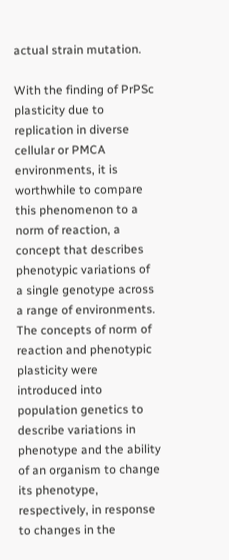actual strain mutation.

With the finding of PrPSc plasticity due to replication in diverse cellular or PMCA environments, it is worthwhile to compare this phenomenon to a norm of reaction, a concept that describes phenotypic variations of a single genotype across a range of environments. The concepts of norm of reaction and phenotypic plasticity were introduced into population genetics to describe variations in phenotype and the ability of an organism to change its phenotype, respectively, in response to changes in the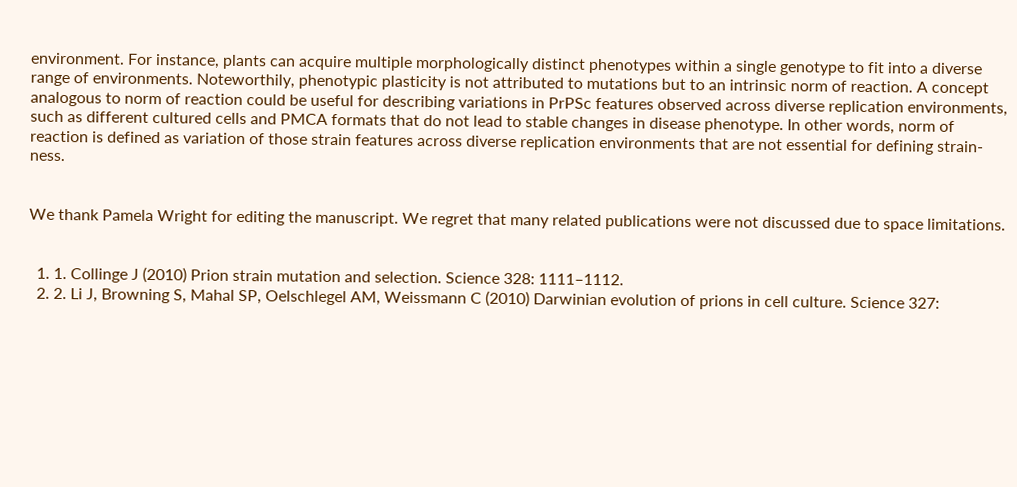environment. For instance, plants can acquire multiple morphologically distinct phenotypes within a single genotype to fit into a diverse range of environments. Noteworthily, phenotypic plasticity is not attributed to mutations but to an intrinsic norm of reaction. A concept analogous to norm of reaction could be useful for describing variations in PrPSc features observed across diverse replication environments, such as different cultured cells and PMCA formats that do not lead to stable changes in disease phenotype. In other words, norm of reaction is defined as variation of those strain features across diverse replication environments that are not essential for defining strain-ness.


We thank Pamela Wright for editing the manuscript. We regret that many related publications were not discussed due to space limitations.


  1. 1. Collinge J (2010) Prion strain mutation and selection. Science 328: 1111–1112.
  2. 2. Li J, Browning S, Mahal SP, Oelschlegel AM, Weissmann C (2010) Darwinian evolution of prions in cell culture. Science 327: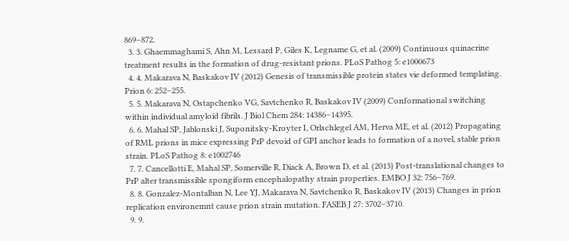869–872.
  3. 3. Ghaemmaghami S, Ahn M, Lessard P, Giles K, Legname G, et al. (2009) Continuous quinacrine treatment results in the formation of drug-resistant prions. PLoS Pathog 5: e1000673
  4. 4. Makarava N, Baskakov IV (2012) Genesis of transmissible protein states vie deformed templating. Prion 6: 252–255.
  5. 5. Makarava N, Ostapchenko VG, Savtchenko R, Baskakov IV (2009) Conformational switching within individual amyloid fibrils. J Biol Chem 284: 14386–14395.
  6. 6. Mahal SP, Jablonski J, Suponitsky-Kroyter I, Orlschlegel AM, Herva ME, et al. (2012) Propagating of RML prions in mice expressing PrP devoid of GPI anchor leads to formation of a novel, stable prion strain. PLoS Pathog 8: e1002746
  7. 7. Cancellotti E, Mahal SP, Somerville R, Diack A, Brown D, et al. (2013) Post-translational changes to PrP alter transmissible spongiform encephalopathy strain properties. EMBO J 32: 756–769.
  8. 8. Gonzalez-Montalban N, Lee YJ, Makarava N, Savtchenko R, Baskakov IV (2013) Changes in prion replication environemnt cause prion strain mutation. FASEB J 27: 3702–3710.
  9. 9.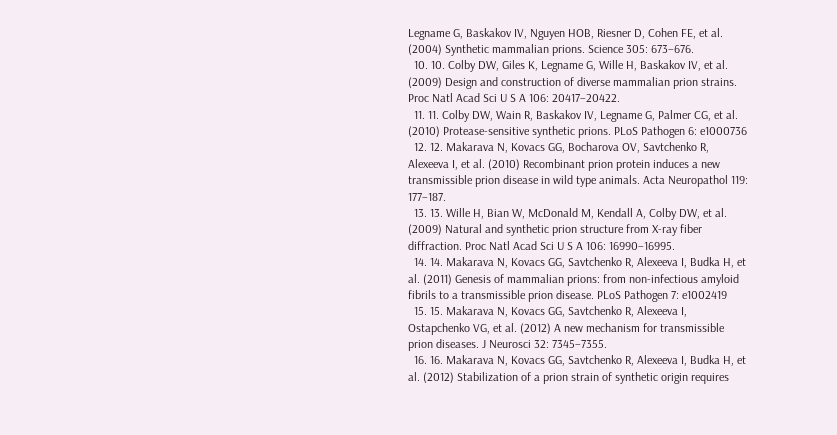Legname G, Baskakov IV, Nguyen HOB, Riesner D, Cohen FE, et al. (2004) Synthetic mammalian prions. Science 305: 673–676.
  10. 10. Colby DW, Giles K, Legname G, Wille H, Baskakov IV, et al. (2009) Design and construction of diverse mammalian prion strains. Proc Natl Acad Sci U S A 106: 20417–20422.
  11. 11. Colby DW, Wain R, Baskakov IV, Legname G, Palmer CG, et al. (2010) Protease-sensitive synthetic prions. PLoS Pathogen 6: e1000736
  12. 12. Makarava N, Kovacs GG, Bocharova OV, Savtchenko R, Alexeeva I, et al. (2010) Recombinant prion protein induces a new transmissible prion disease in wild type animals. Acta Neuropathol 119: 177–187.
  13. 13. Wille H, Bian W, McDonald M, Kendall A, Colby DW, et al. (2009) Natural and synthetic prion structure from X-ray fiber diffraction. Proc Natl Acad Sci U S A 106: 16990–16995.
  14. 14. Makarava N, Kovacs GG, Savtchenko R, Alexeeva I, Budka H, et al. (2011) Genesis of mammalian prions: from non-infectious amyloid fibrils to a transmissible prion disease. PLoS Pathogen 7: e1002419
  15. 15. Makarava N, Kovacs GG, Savtchenko R, Alexeeva I, Ostapchenko VG, et al. (2012) A new mechanism for transmissible prion diseases. J Neurosci 32: 7345–7355.
  16. 16. Makarava N, Kovacs GG, Savtchenko R, Alexeeva I, Budka H, et al. (2012) Stabilization of a prion strain of synthetic origin requires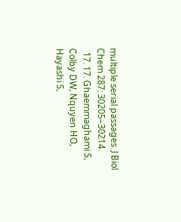multiple serial passages. J Biol Chem 287: 30205–30214.
  17. 17. Ghaemmaghami S, Colby DW, Nquyen HO, Hayashi S,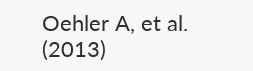Oehler A, et al. (2013)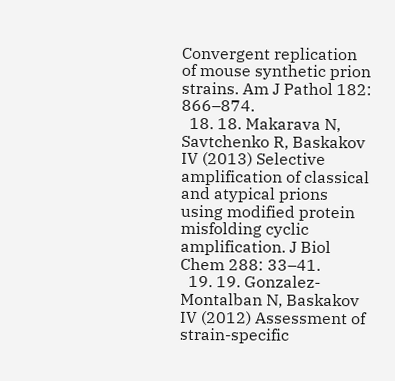Convergent replication of mouse synthetic prion strains. Am J Pathol 182: 866–874.
  18. 18. Makarava N, Savtchenko R, Baskakov IV (2013) Selective amplification of classical and atypical prions using modified protein misfolding cyclic amplification. J Biol Chem 288: 33–41.
  19. 19. Gonzalez-Montalban N, Baskakov IV (2012) Assessment of strain-specific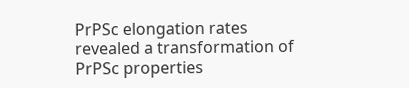PrPSc elongation rates revealed a transformation of PrPSc properties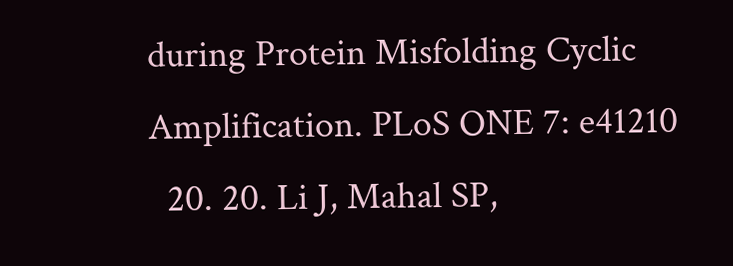during Protein Misfolding Cyclic Amplification. PLoS ONE 7: e41210
  20. 20. Li J, Mahal SP,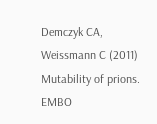Demczyk CA, Weissmann C (2011) Mutability of prions. EMBO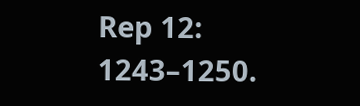Rep 12: 1243–1250.